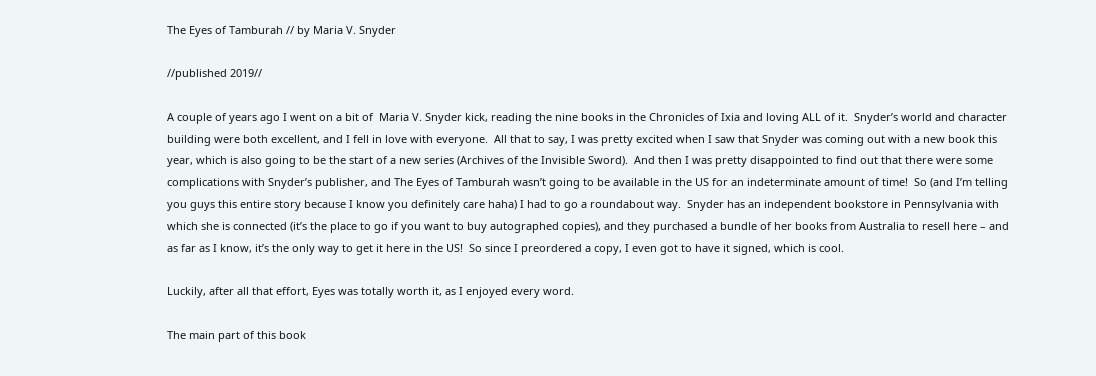The Eyes of Tamburah // by Maria V. Snyder

//published 2019//

A couple of years ago I went on a bit of  Maria V. Snyder kick, reading the nine books in the Chronicles of Ixia and loving ALL of it.  Snyder’s world and character building were both excellent, and I fell in love with everyone.  All that to say, I was pretty excited when I saw that Snyder was coming out with a new book this year, which is also going to be the start of a new series (Archives of the Invisible Sword).  And then I was pretty disappointed to find out that there were some complications with Snyder’s publisher, and The Eyes of Tamburah wasn’t going to be available in the US for an indeterminate amount of time!  So (and I’m telling you guys this entire story because I know you definitely care haha) I had to go a roundabout way.  Snyder has an independent bookstore in Pennsylvania with which she is connected (it’s the place to go if you want to buy autographed copies), and they purchased a bundle of her books from Australia to resell here – and as far as I know, it’s the only way to get it here in the US!  So since I preordered a copy, I even got to have it signed, which is cool.

Luckily, after all that effort, Eyes was totally worth it, as I enjoyed every word.

The main part of this book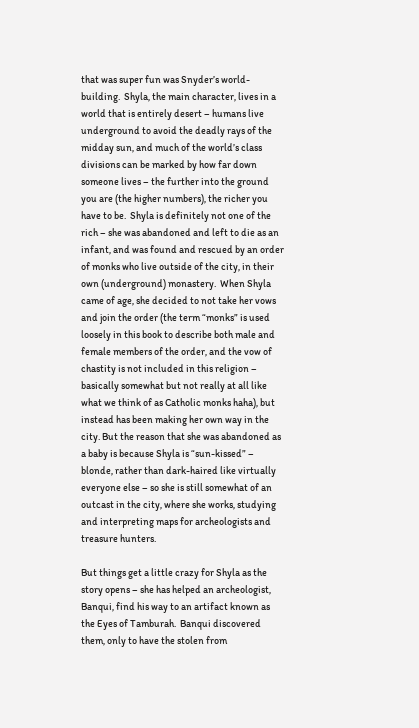that was super fun was Snyder’s world-building.  Shyla, the main character, lives in a world that is entirely desert – humans live underground to avoid the deadly rays of the midday sun, and much of the world’s class divisions can be marked by how far down someone lives – the further into the ground you are (the higher numbers), the richer you have to be.  Shyla is definitely not one of the rich – she was abandoned and left to die as an infant, and was found and rescued by an order of monks who live outside of the city, in their own (underground) monastery.  When Shyla came of age, she decided to not take her vows and join the order (the term “monks” is used loosely in this book to describe both male and female members of the order, and the vow of chastity is not included in this religion – basically somewhat but not really at all like what we think of as Catholic monks haha), but instead has been making her own way in the city. But the reason that she was abandoned as a baby is because Shyla is “sun-kissed” – blonde, rather than dark-haired like virtually everyone else – so she is still somewhat of an outcast in the city, where she works, studying and interpreting maps for archeologists and treasure hunters.

But things get a little crazy for Shyla as the story opens – she has helped an archeologist, Banqui, find his way to an artifact known as the Eyes of Tamburah.  Banqui discovered them, only to have the stolen from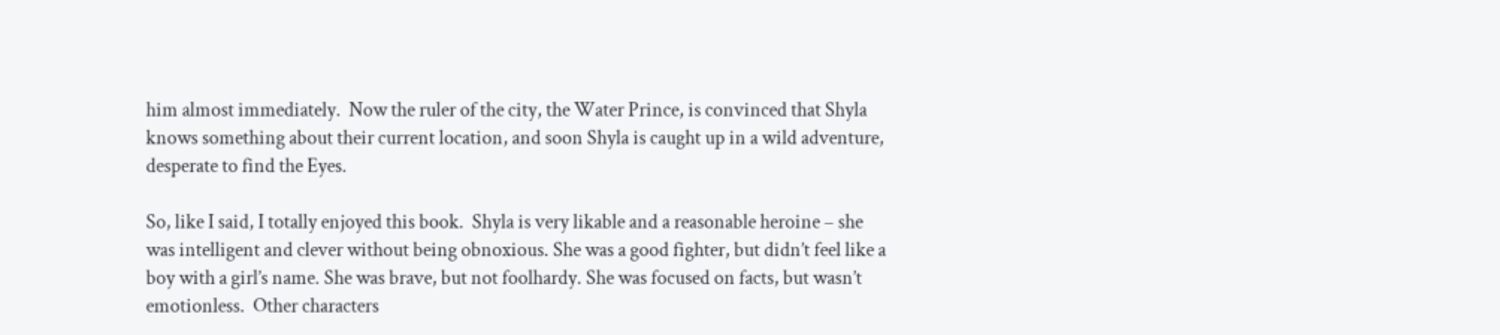him almost immediately.  Now the ruler of the city, the Water Prince, is convinced that Shyla knows something about their current location, and soon Shyla is caught up in a wild adventure, desperate to find the Eyes.

So, like I said, I totally enjoyed this book.  Shyla is very likable and a reasonable heroine – she was intelligent and clever without being obnoxious. She was a good fighter, but didn’t feel like a boy with a girl’s name. She was brave, but not foolhardy. She was focused on facts, but wasn’t emotionless.  Other characters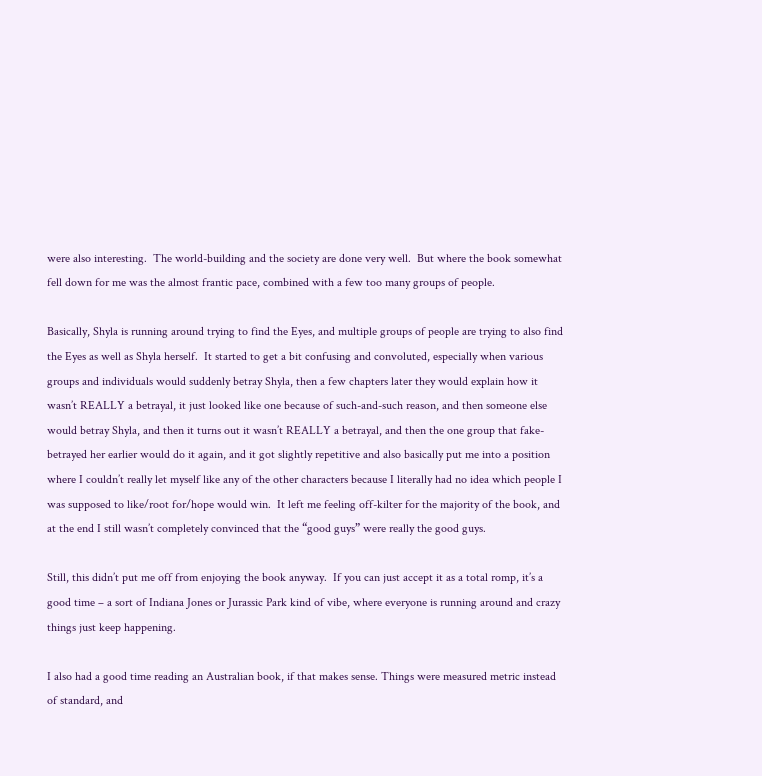were also interesting.  The world-building and the society are done very well.  But where the book somewhat fell down for me was the almost frantic pace, combined with a few too many groups of people.

Basically, Shyla is running around trying to find the Eyes, and multiple groups of people are trying to also find the Eyes as well as Shyla herself.  It started to get a bit confusing and convoluted, especially when various groups and individuals would suddenly betray Shyla, then a few chapters later they would explain how it wasn’t REALLY a betrayal, it just looked like one because of such-and-such reason, and then someone else would betray Shyla, and then it turns out it wasn’t REALLY a betrayal, and then the one group that fake-betrayed her earlier would do it again, and it got slightly repetitive and also basically put me into a position where I couldn’t really let myself like any of the other characters because I literally had no idea which people I was supposed to like/root for/hope would win.  It left me feeling off-kilter for the majority of the book, and at the end I still wasn’t completely convinced that the “good guys” were really the good guys.

Still, this didn’t put me off from enjoying the book anyway.  If you can just accept it as a total romp, it’s a good time – a sort of Indiana Jones or Jurassic Park kind of vibe, where everyone is running around and crazy things just keep happening.

I also had a good time reading an Australian book, if that makes sense. Things were measured metric instead of standard, and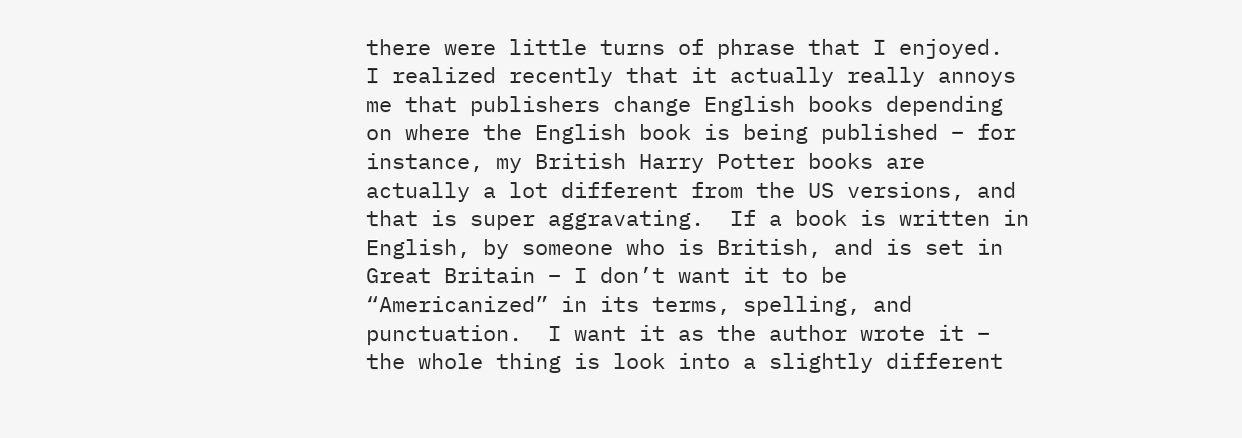there were little turns of phrase that I enjoyed.  I realized recently that it actually really annoys me that publishers change English books depending on where the English book is being published – for instance, my British Harry Potter books are actually a lot different from the US versions, and that is super aggravating.  If a book is written in English, by someone who is British, and is set in Great Britain – I don’t want it to be “Americanized” in its terms, spelling, and punctuation.  I want it as the author wrote it – the whole thing is look into a slightly different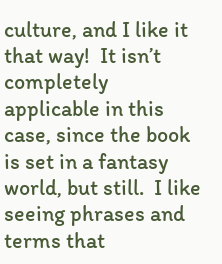culture, and I like it that way!  It isn’t completely applicable in this case, since the book is set in a fantasy world, but still.  I like seeing phrases and terms that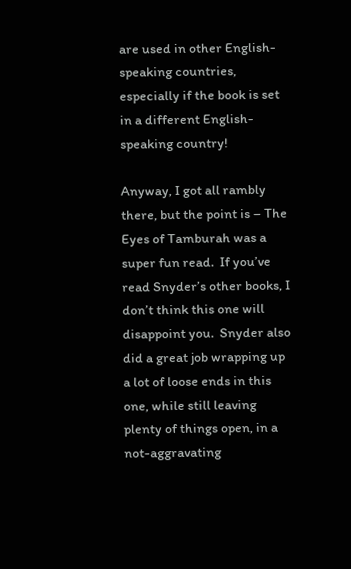are used in other English-speaking countries, especially if the book is set in a different English-speaking country!

Anyway, I got all rambly there, but the point is – The Eyes of Tamburah was a super fun read.  If you’ve read Snyder’s other books, I don’t think this one will disappoint you.  Snyder also did a great job wrapping up a lot of loose ends in this one, while still leaving plenty of things open, in a not-aggravating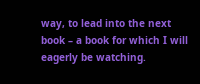way, to lead into the next book – a book for which I will eagerly be watching.